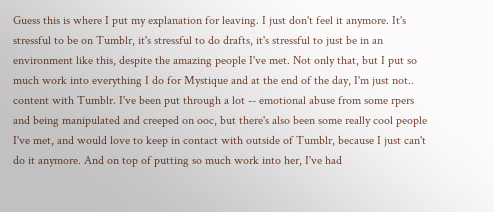Guess this is where I put my explanation for leaving. I just don't feel it anymore. It's stressful to be on Tumblr, it's stressful to do drafts, it's stressful to just be in an environment like this, despite the amazing people I've met. Not only that, but I put so much work into everything I do for Mystique and at the end of the day, I'm just not.. content with Tumblr. I've been put through a lot -- emotional abuse from some rpers and being manipulated and creeped on ooc, but there's also been some really cool people I've met, and would love to keep in contact with outside of Tumblr, because I just can't do it anymore. And on top of putting so much work into her, I've had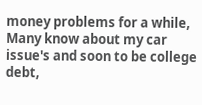money problems for a while, Many know about my car issue's and soon to be college debt,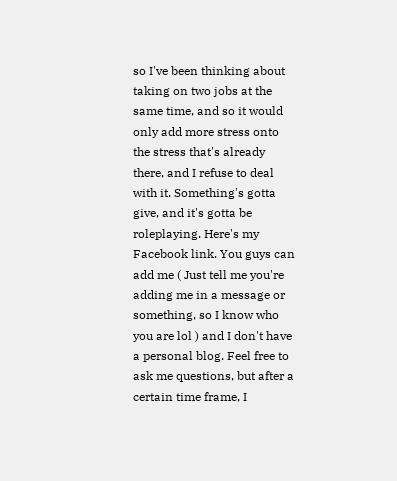so I've been thinking about taking on two jobs at the same time, and so it would only add more stress onto the stress that's already there, and I refuse to deal with it. Something's gotta give, and it's gotta be roleplaying. Here's my Facebook link. You guys can add me ( Just tell me you're adding me in a message or something, so I know who you are lol ) and I don't have a personal blog. Feel free to ask me questions, but after a certain time frame, I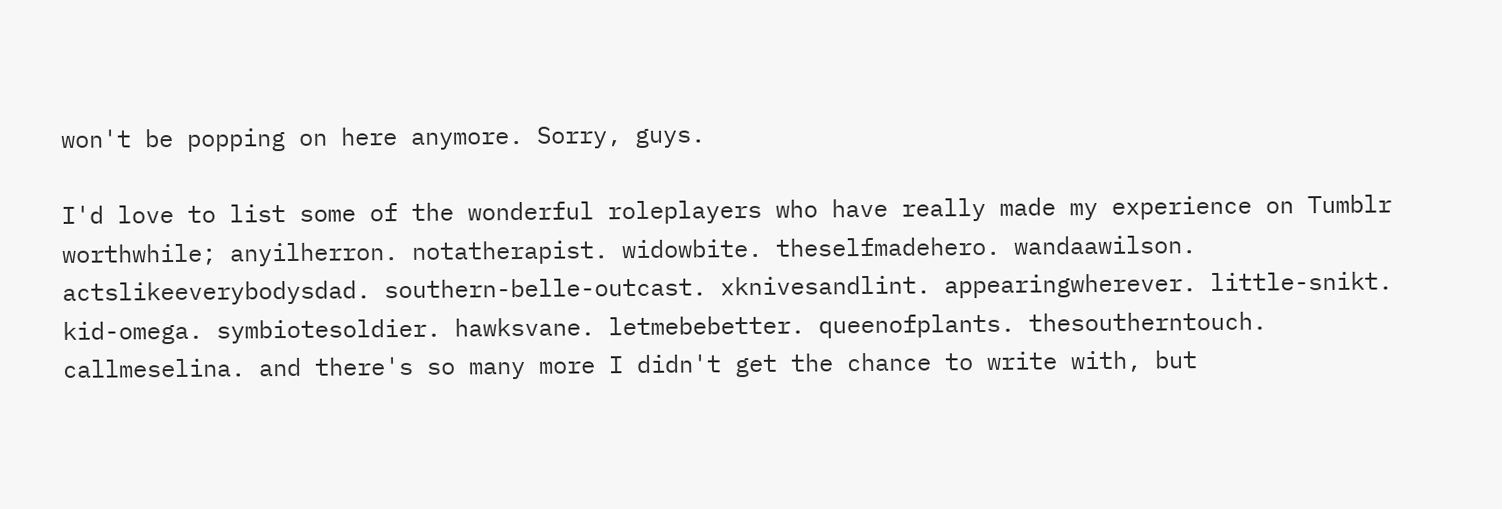won't be popping on here anymore. Sorry, guys.

I'd love to list some of the wonderful roleplayers who have really made my experience on Tumblr worthwhile; anyilherron. notatherapist. widowbite. theselfmadehero. wandaawilson. actslikeeverybodysdad. southern-belle-outcast. xknivesandlint. appearingwherever. little-snikt. kid-omega. symbiotesoldier. hawksvane. letmebebetter. queenofplants. thesoutherntouch. callmeselina. and there's so many more I didn't get the chance to write with, but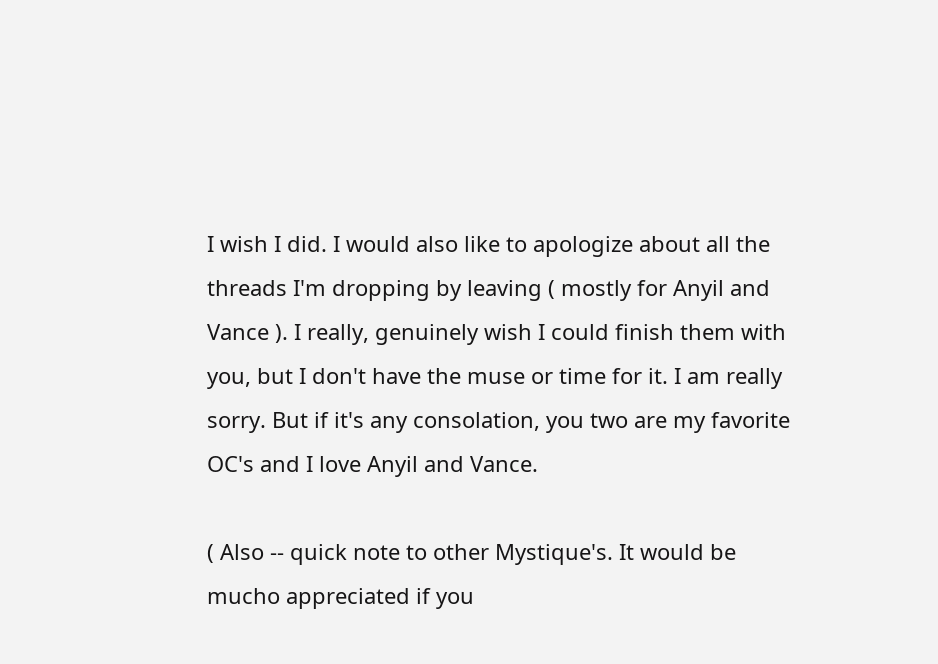I wish I did. I would also like to apologize about all the threads I'm dropping by leaving ( mostly for Anyil and Vance ). I really, genuinely wish I could finish them with you, but I don't have the muse or time for it. I am really sorry. But if it's any consolation, you two are my favorite OC's and I love Anyil and Vance.

( Also -- quick note to other Mystique's. It would be mucho appreciated if you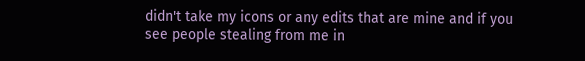didn't take my icons or any edits that are mine and if you see people stealing from me in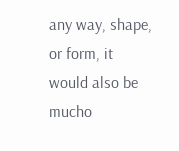any way, shape, or form, it would also be mucho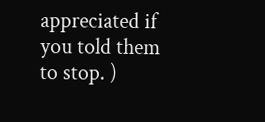appreciated if you told them to stop. )